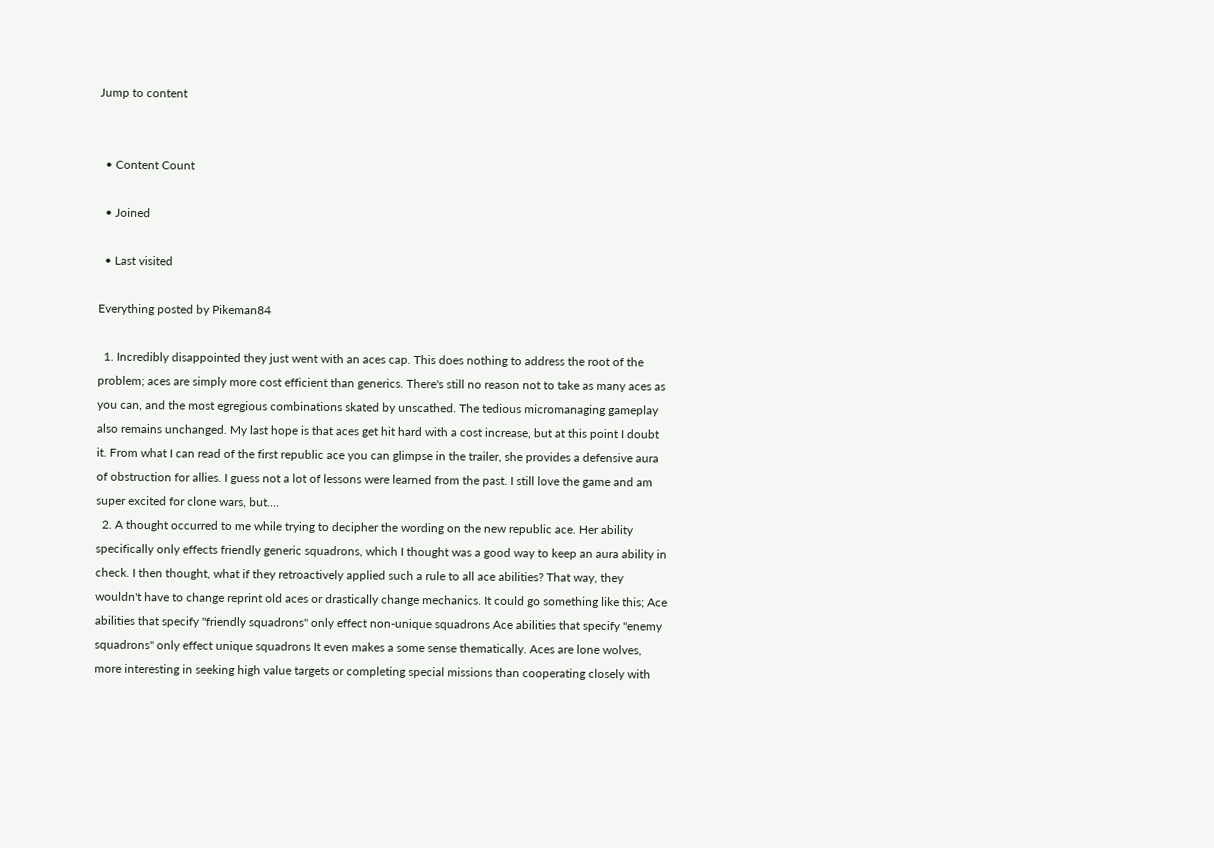Jump to content


  • Content Count

  • Joined

  • Last visited

Everything posted by Pikeman84

  1. Incredibly disappointed they just went with an aces cap. This does nothing to address the root of the problem; aces are simply more cost efficient than generics. There's still no reason not to take as many aces as you can, and the most egregious combinations skated by unscathed. The tedious micromanaging gameplay also remains unchanged. My last hope is that aces get hit hard with a cost increase, but at this point I doubt it. From what I can read of the first republic ace you can glimpse in the trailer, she provides a defensive aura of obstruction for allies. I guess not a lot of lessons were learned from the past. I still love the game and am super excited for clone wars, but....
  2. A thought occurred to me while trying to decipher the wording on the new republic ace. Her ability specifically only effects friendly generic squadrons, which I thought was a good way to keep an aura ability in check. I then thought, what if they retroactively applied such a rule to all ace abilities? That way, they wouldn't have to change reprint old aces or drastically change mechanics. It could go something like this; Ace abilities that specify "friendly squadrons" only effect non-unique squadrons Ace abilities that specify "enemy squadrons" only effect unique squadrons It even makes a some sense thematically. Aces are lone wolves, more interesting in seeking high value targets or completing special missions than cooperating closely with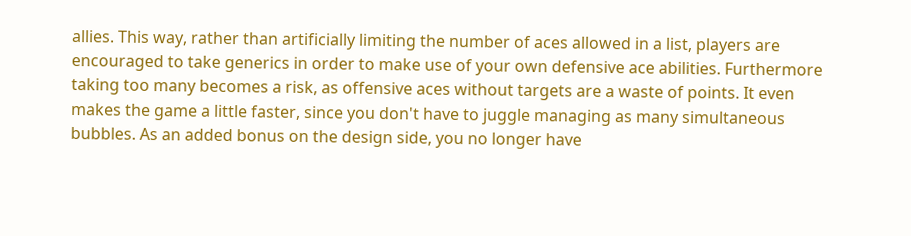allies. This way, rather than artificially limiting the number of aces allowed in a list, players are encouraged to take generics in order to make use of your own defensive ace abilities. Furthermore taking too many becomes a risk, as offensive aces without targets are a waste of points. It even makes the game a little faster, since you don't have to juggle managing as many simultaneous bubbles. As an added bonus on the design side, you no longer have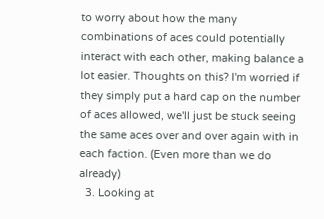to worry about how the many combinations of aces could potentially interact with each other, making balance a lot easier. Thoughts on this? I'm worried if they simply put a hard cap on the number of aces allowed, we'll just be stuck seeing the same aces over and over again with in each faction. (Even more than we do already)
  3. Looking at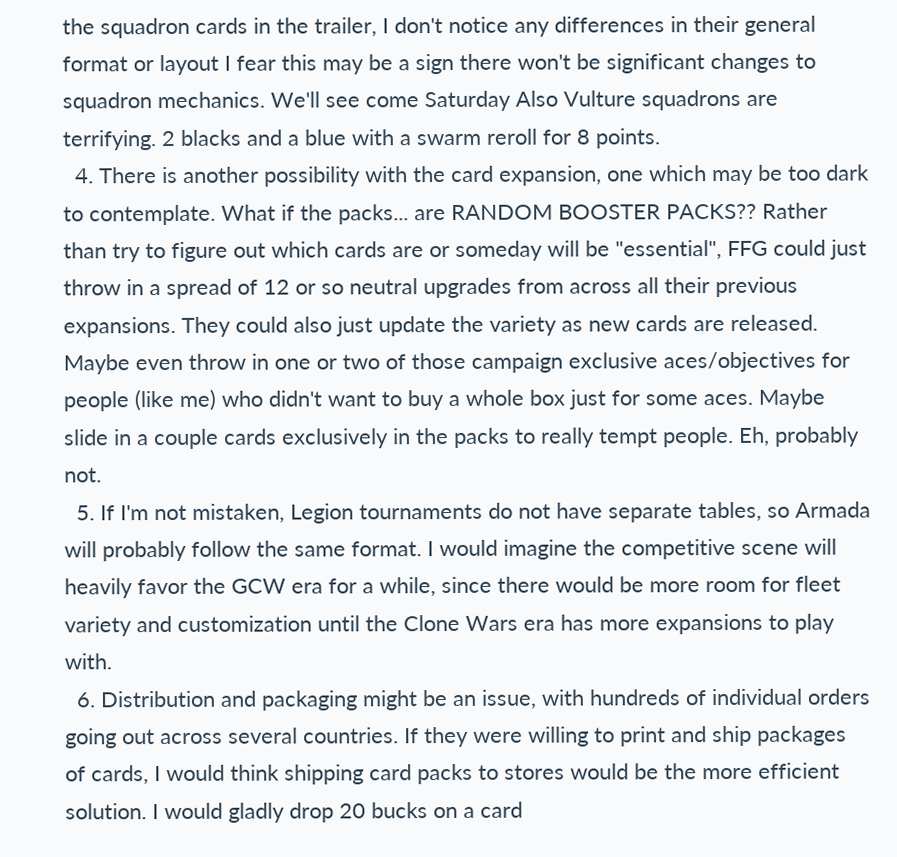the squadron cards in the trailer, I don't notice any differences in their general format or layout I fear this may be a sign there won't be significant changes to squadron mechanics. We'll see come Saturday Also Vulture squadrons are terrifying. 2 blacks and a blue with a swarm reroll for 8 points.
  4. There is another possibility with the card expansion, one which may be too dark to contemplate. What if the packs... are RANDOM BOOSTER PACKS?? Rather than try to figure out which cards are or someday will be "essential", FFG could just throw in a spread of 12 or so neutral upgrades from across all their previous expansions. They could also just update the variety as new cards are released. Maybe even throw in one or two of those campaign exclusive aces/objectives for people (like me) who didn't want to buy a whole box just for some aces. Maybe slide in a couple cards exclusively in the packs to really tempt people. Eh, probably not.
  5. If I'm not mistaken, Legion tournaments do not have separate tables, so Armada will probably follow the same format. I would imagine the competitive scene will heavily favor the GCW era for a while, since there would be more room for fleet variety and customization until the Clone Wars era has more expansions to play with.
  6. Distribution and packaging might be an issue, with hundreds of individual orders going out across several countries. If they were willing to print and ship packages of cards, I would think shipping card packs to stores would be the more efficient solution. I would gladly drop 20 bucks on a card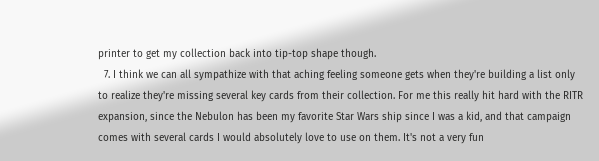printer to get my collection back into tip-top shape though.
  7. I think we can all sympathize with that aching feeling someone gets when they're building a list only to realize they're missing several key cards from their collection. For me this really hit hard with the RITR expansion, since the Nebulon has been my favorite Star Wars ship since I was a kid, and that campaign comes with several cards I would absolutely love to use on them. It's not a very fun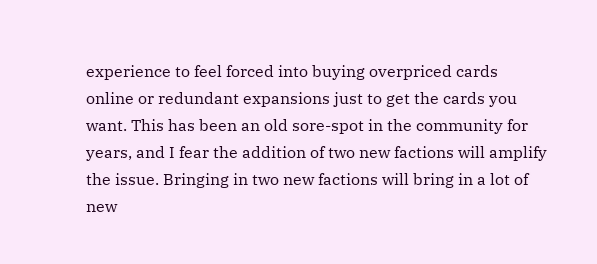experience to feel forced into buying overpriced cards online or redundant expansions just to get the cards you want. This has been an old sore-spot in the community for years, and I fear the addition of two new factions will amplify the issue. Bringing in two new factions will bring in a lot of new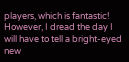players, which is fantastic! However, I dread the day I will have to tell a bright-eyed new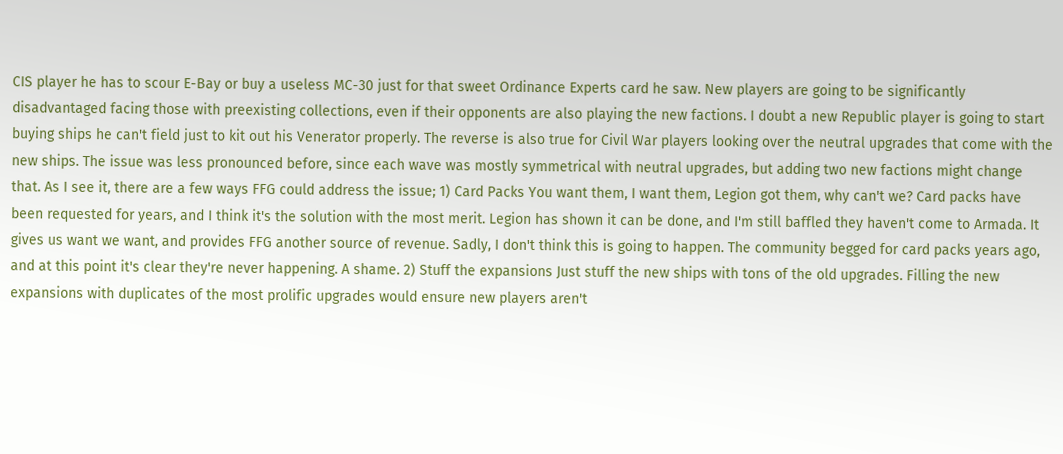CIS player he has to scour E-Bay or buy a useless MC-30 just for that sweet Ordinance Experts card he saw. New players are going to be significantly disadvantaged facing those with preexisting collections, even if their opponents are also playing the new factions. I doubt a new Republic player is going to start buying ships he can't field just to kit out his Venerator properly. The reverse is also true for Civil War players looking over the neutral upgrades that come with the new ships. The issue was less pronounced before, since each wave was mostly symmetrical with neutral upgrades, but adding two new factions might change that. As I see it, there are a few ways FFG could address the issue; 1) Card Packs You want them, I want them, Legion got them, why can't we? Card packs have been requested for years, and I think it's the solution with the most merit. Legion has shown it can be done, and I'm still baffled they haven't come to Armada. It gives us want we want, and provides FFG another source of revenue. Sadly, I don't think this is going to happen. The community begged for card packs years ago, and at this point it's clear they're never happening. A shame. 2) Stuff the expansions Just stuff the new ships with tons of the old upgrades. Filling the new expansions with duplicates of the most prolific upgrades would ensure new players aren't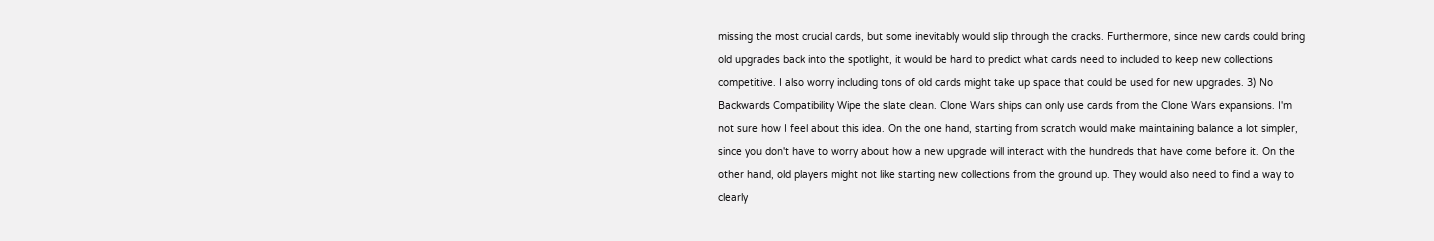missing the most crucial cards, but some inevitably would slip through the cracks. Furthermore, since new cards could bring old upgrades back into the spotlight, it would be hard to predict what cards need to included to keep new collections competitive. I also worry including tons of old cards might take up space that could be used for new upgrades. 3) No Backwards Compatibility Wipe the slate clean. Clone Wars ships can only use cards from the Clone Wars expansions. I'm not sure how I feel about this idea. On the one hand, starting from scratch would make maintaining balance a lot simpler, since you don't have to worry about how a new upgrade will interact with the hundreds that have come before it. On the other hand, old players might not like starting new collections from the ground up. They would also need to find a way to clearly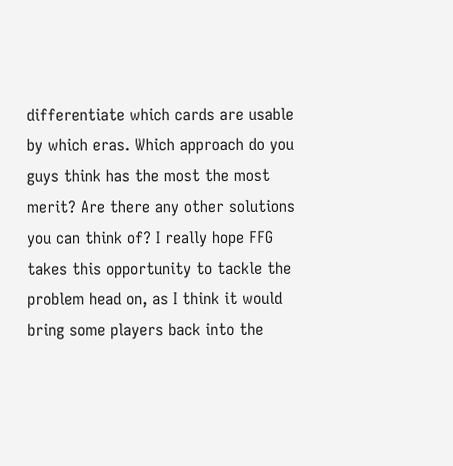differentiate which cards are usable by which eras. Which approach do you guys think has the most the most merit? Are there any other solutions you can think of? I really hope FFG takes this opportunity to tackle the problem head on, as I think it would bring some players back into the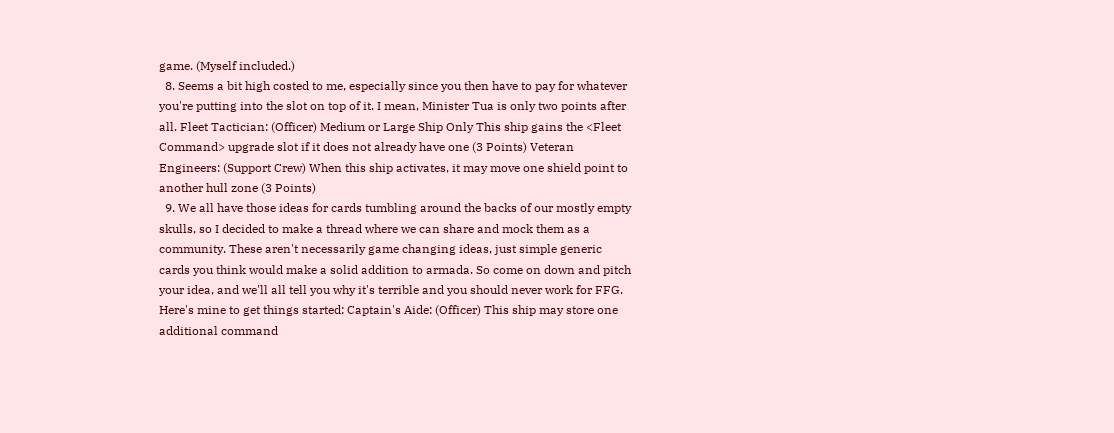game. (Myself included.)
  8. Seems a bit high costed to me, especially since you then have to pay for whatever you're putting into the slot on top of it. I mean, Minister Tua is only two points after all. Fleet Tactician: (Officer) Medium or Large Ship Only This ship gains the <Fleet Command> upgrade slot if it does not already have one (3 Points) Veteran Engineers: (Support Crew) When this ship activates, it may move one shield point to another hull zone (3 Points)
  9. We all have those ideas for cards tumbling around the backs of our mostly empty skulls, so I decided to make a thread where we can share and mock them as a community. These aren't necessarily game changing ideas, just simple generic cards you think would make a solid addition to armada. So come on down and pitch your idea, and we'll all tell you why it's terrible and you should never work for FFG. Here's mine to get things started: Captain's Aide: (Officer) This ship may store one additional command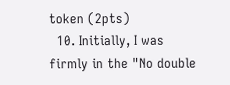token (2pts)
  10. Initially, I was firmly in the "No double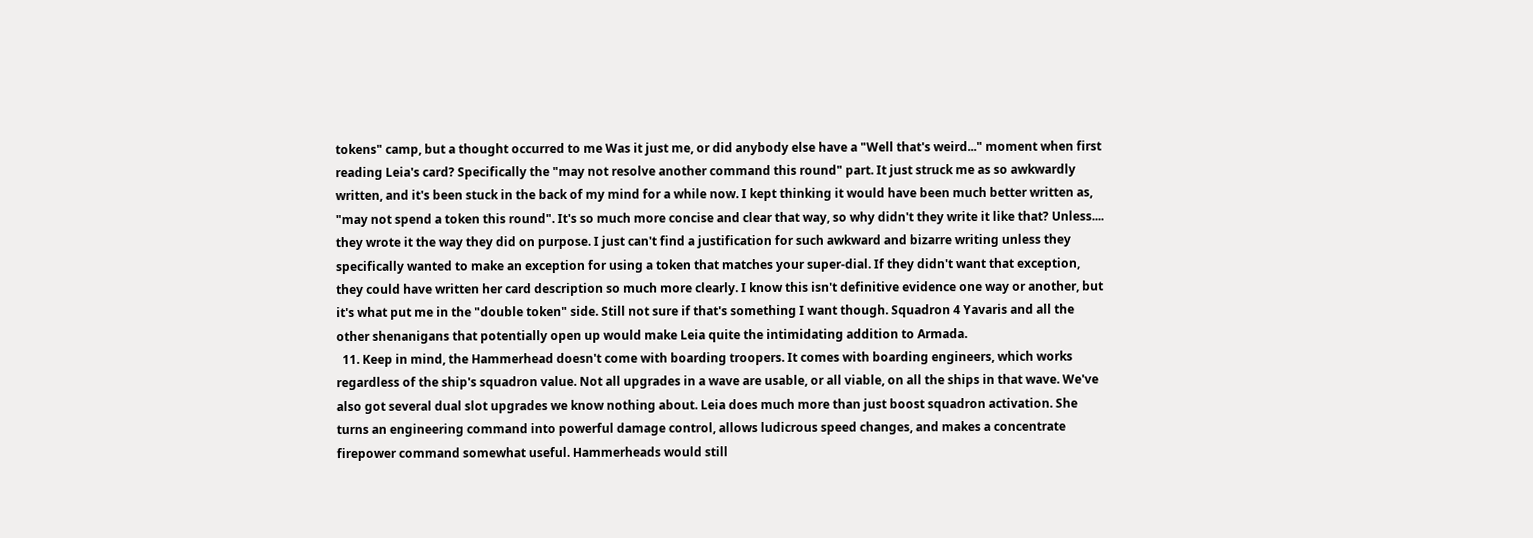tokens" camp, but a thought occurred to me Was it just me, or did anybody else have a "Well that's weird..." moment when first reading Leia's card? Specifically the "may not resolve another command this round" part. It just struck me as so awkwardly written, and it's been stuck in the back of my mind for a while now. I kept thinking it would have been much better written as, "may not spend a token this round". It's so much more concise and clear that way, so why didn't they write it like that? Unless.... they wrote it the way they did on purpose. I just can't find a justification for such awkward and bizarre writing unless they specifically wanted to make an exception for using a token that matches your super-dial. If they didn't want that exception, they could have written her card description so much more clearly. I know this isn't definitive evidence one way or another, but it's what put me in the "double token" side. Still not sure if that's something I want though. Squadron 4 Yavaris and all the other shenanigans that potentially open up would make Leia quite the intimidating addition to Armada.
  11. Keep in mind, the Hammerhead doesn't come with boarding troopers. It comes with boarding engineers, which works regardless of the ship's squadron value. Not all upgrades in a wave are usable, or all viable, on all the ships in that wave. We've also got several dual slot upgrades we know nothing about. Leia does much more than just boost squadron activation. She turns an engineering command into powerful damage control, allows ludicrous speed changes, and makes a concentrate firepower command somewhat useful. Hammerheads would still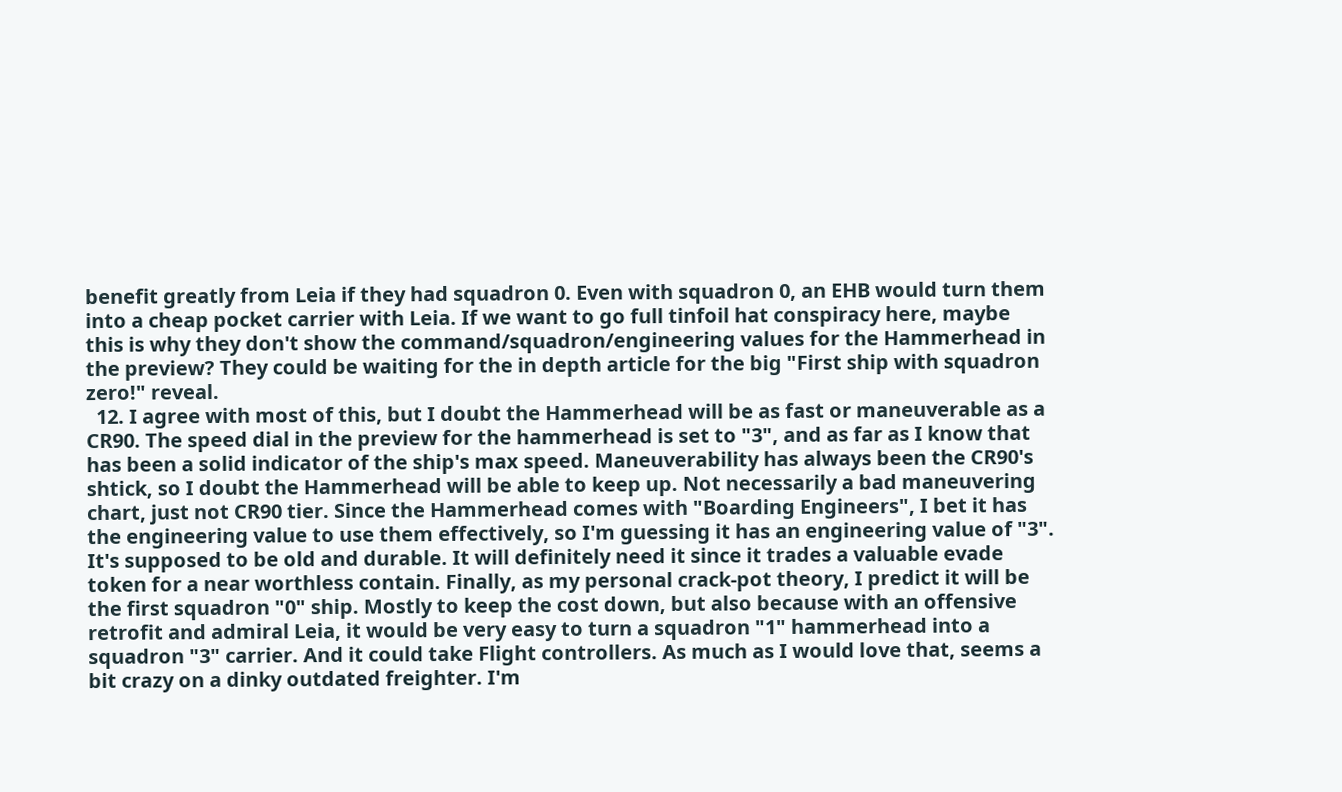benefit greatly from Leia if they had squadron 0. Even with squadron 0, an EHB would turn them into a cheap pocket carrier with Leia. If we want to go full tinfoil hat conspiracy here, maybe this is why they don't show the command/squadron/engineering values for the Hammerhead in the preview? They could be waiting for the in depth article for the big "First ship with squadron zero!" reveal.
  12. I agree with most of this, but I doubt the Hammerhead will be as fast or maneuverable as a CR90. The speed dial in the preview for the hammerhead is set to "3", and as far as I know that has been a solid indicator of the ship's max speed. Maneuverability has always been the CR90's shtick, so I doubt the Hammerhead will be able to keep up. Not necessarily a bad maneuvering chart, just not CR90 tier. Since the Hammerhead comes with "Boarding Engineers", I bet it has the engineering value to use them effectively, so I'm guessing it has an engineering value of "3". It's supposed to be old and durable. It will definitely need it since it trades a valuable evade token for a near worthless contain. Finally, as my personal crack-pot theory, I predict it will be the first squadron "0" ship. Mostly to keep the cost down, but also because with an offensive retrofit and admiral Leia, it would be very easy to turn a squadron "1" hammerhead into a squadron "3" carrier. And it could take Flight controllers. As much as I would love that, seems a bit crazy on a dinky outdated freighter. I'm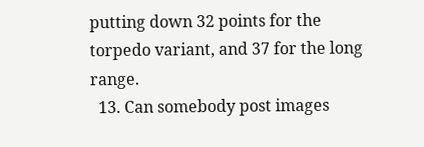putting down 32 points for the torpedo variant, and 37 for the long range.
  13. Can somebody post images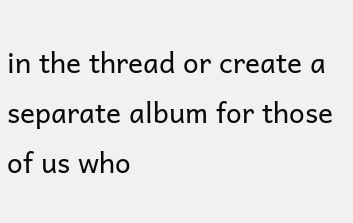in the thread or create a separate album for those of us who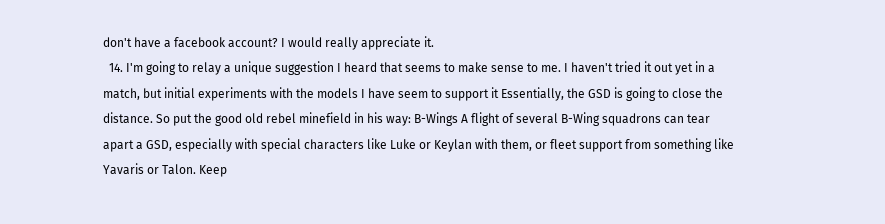don't have a facebook account? I would really appreciate it.
  14. I'm going to relay a unique suggestion I heard that seems to make sense to me. I haven't tried it out yet in a match, but initial experiments with the models I have seem to support it Essentially, the GSD is going to close the distance. So put the good old rebel minefield in his way: B-Wings A flight of several B-Wing squadrons can tear apart a GSD, especially with special characters like Luke or Keylan with them, or fleet support from something like Yavaris or Talon. Keep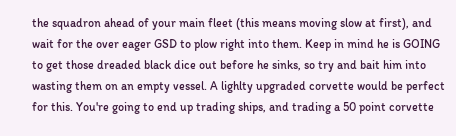the squadron ahead of your main fleet (this means moving slow at first), and wait for the over eager GSD to plow right into them. Keep in mind he is GOING to get those dreaded black dice out before he sinks, so try and bait him into wasting them on an empty vessel. A lighlty upgraded corvette would be perfect for this. You're going to end up trading ships, and trading a 50 point corvette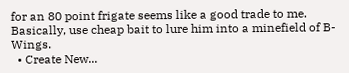for an 80 point frigate seems like a good trade to me. Basically, use cheap bait to lure him into a minefield of B-Wings.
  • Create New...